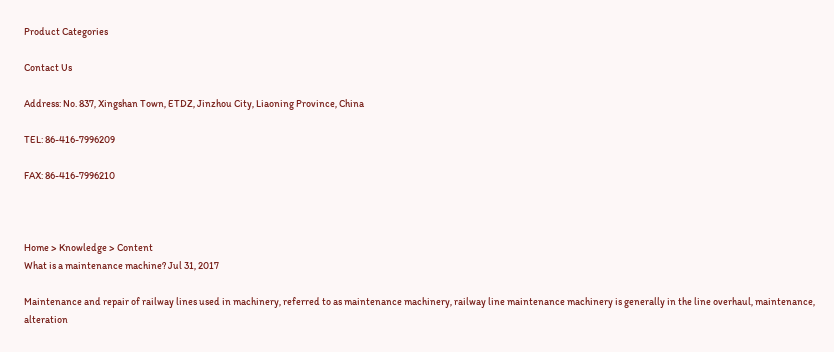Product Categories

Contact Us

Address: No. 837, Xingshan Town, ETDZ, Jinzhou City, Liaoning Province, China

TEL: 86-416-7996209

FAX: 86-416-7996210



Home > Knowledge > Content
What is a maintenance machine? Jul 31, 2017

Maintenance and repair of railway lines used in machinery, referred to as maintenance machinery, railway line maintenance machinery is generally in the line overhaul, maintenance, alteration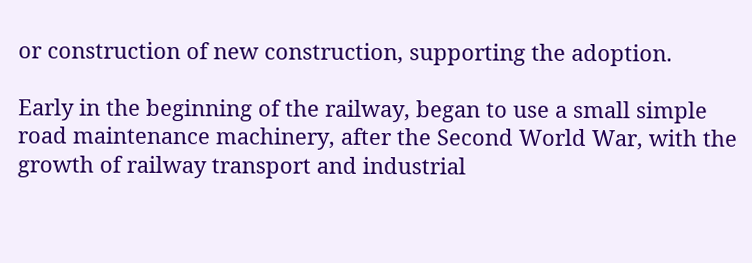or construction of new construction, supporting the adoption.

Early in the beginning of the railway, began to use a small simple road maintenance machinery, after the Second World War, with the growth of railway transport and industrial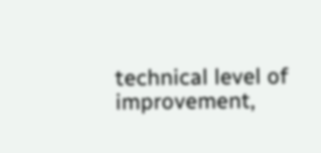technical level of improvement,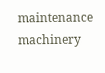maintenance machinery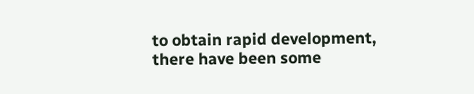to obtain rapid development, there have been some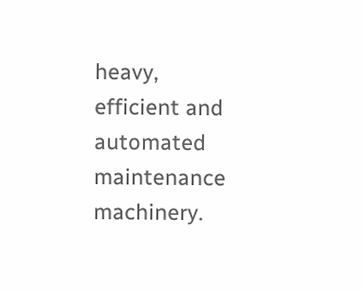heavy, efficient and automated maintenance machinery.